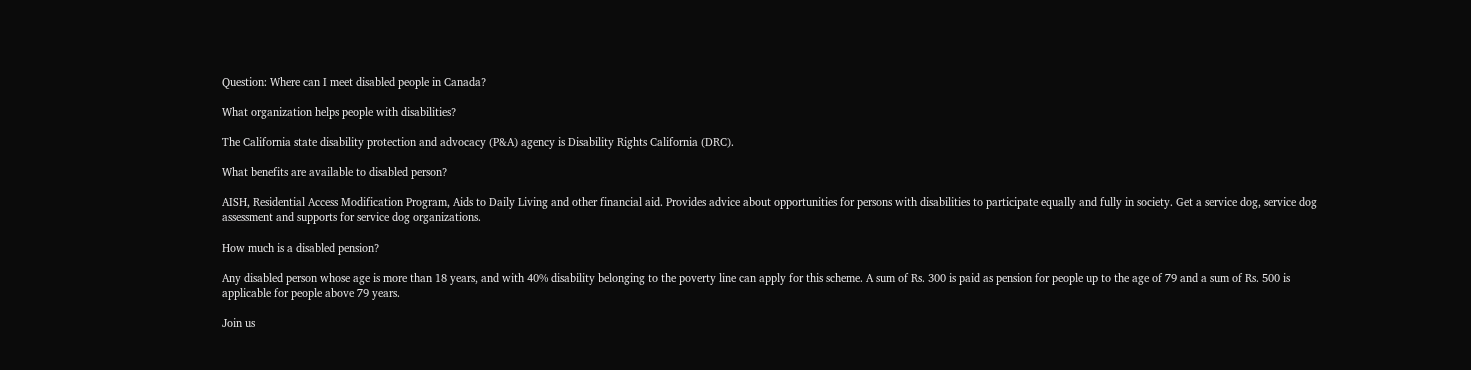Question: Where can I meet disabled people in Canada?

What organization helps people with disabilities?

The California state disability protection and advocacy (P&A) agency is Disability Rights California (DRC).

What benefits are available to disabled person?

AISH, Residential Access Modification Program, Aids to Daily Living and other financial aid. Provides advice about opportunities for persons with disabilities to participate equally and fully in society. Get a service dog, service dog assessment and supports for service dog organizations.

How much is a disabled pension?

Any disabled person whose age is more than 18 years, and with 40% disability belonging to the poverty line can apply for this scheme. A sum of Rs. 300 is paid as pension for people up to the age of 79 and a sum of Rs. 500 is applicable for people above 79 years.

Join us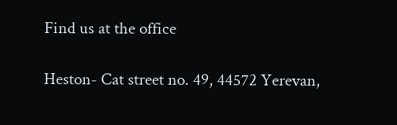Find us at the office

Heston- Cat street no. 49, 44572 Yerevan,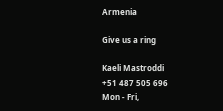Armenia

Give us a ring

Kaeli Mastroddi
+51 487 505 696
Mon - Fri,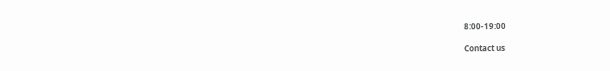8:00-19:00

Contact us